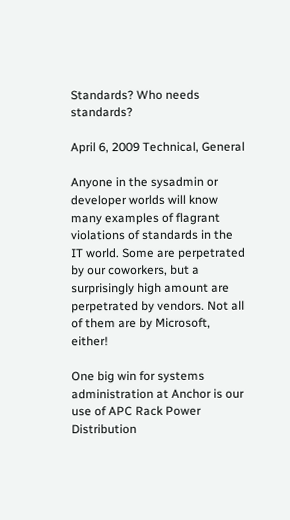Standards? Who needs standards?

April 6, 2009 Technical, General

Anyone in the sysadmin or developer worlds will know many examples of flagrant violations of standards in the IT world. Some are perpetrated by our coworkers, but a surprisingly high amount are perpetrated by vendors. Not all of them are by Microsoft, either!

One big win for systems administration at Anchor is our use of APC Rack Power Distribution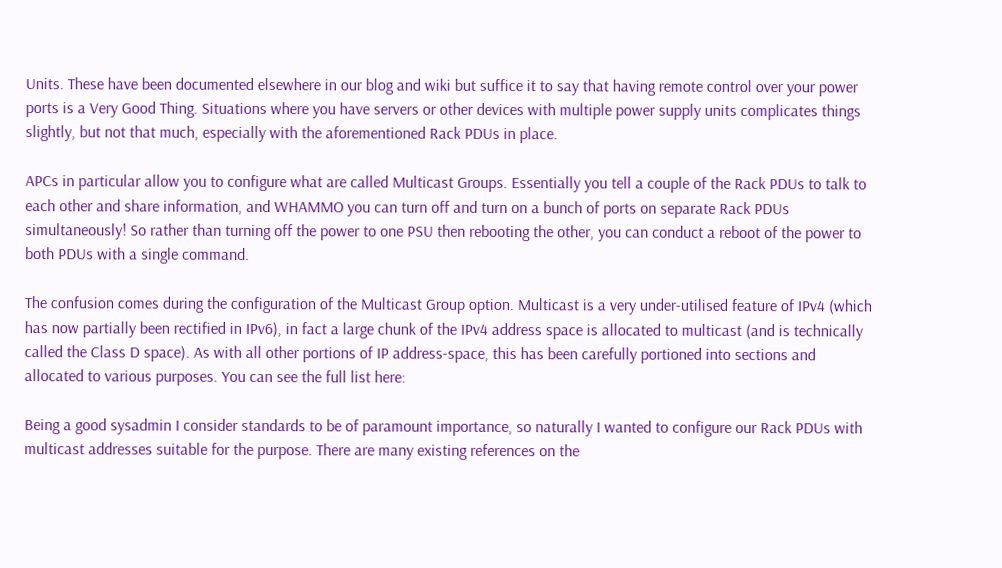Units. These have been documented elsewhere in our blog and wiki but suffice it to say that having remote control over your power ports is a Very Good Thing. Situations where you have servers or other devices with multiple power supply units complicates things slightly, but not that much, especially with the aforementioned Rack PDUs in place.

APCs in particular allow you to configure what are called Multicast Groups. Essentially you tell a couple of the Rack PDUs to talk to each other and share information, and WHAMMO you can turn off and turn on a bunch of ports on separate Rack PDUs simultaneously! So rather than turning off the power to one PSU then rebooting the other, you can conduct a reboot of the power to both PDUs with a single command.

The confusion comes during the configuration of the Multicast Group option. Multicast is a very under-utilised feature of IPv4 (which has now partially been rectified in IPv6), in fact a large chunk of the IPv4 address space is allocated to multicast (and is technically called the Class D space). As with all other portions of IP address-space, this has been carefully portioned into sections and allocated to various purposes. You can see the full list here:

Being a good sysadmin I consider standards to be of paramount importance, so naturally I wanted to configure our Rack PDUs with multicast addresses suitable for the purpose. There are many existing references on the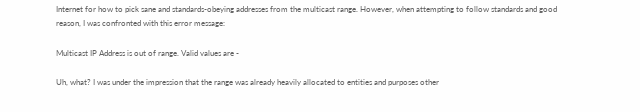Internet for how to pick sane and standards-obeying addresses from the multicast range. However, when attempting to follow standards and good reason, I was confronted with this error message:

Multicast IP Address is out of range. Valid values are -

Uh, what? I was under the impression that the range was already heavily allocated to entities and purposes other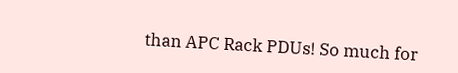than APC Rack PDUs! So much for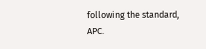following the standard, APC.